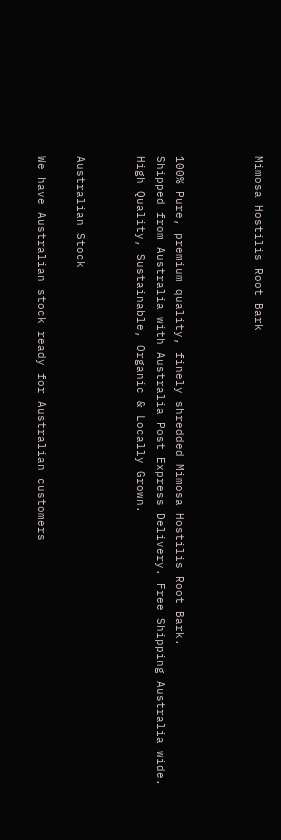Mimosa Hostilis Root Bark



100% Pure, premium quality, finely shredded Mimosa Hostilis Root Bark.
Shipped from Australia with Australia Post Express Delivery. Free Shipping Australia wide.
High Quality, Sustainable, Organic & Locally Grown.


Australian Stock

We have Australian stock ready for Australian customers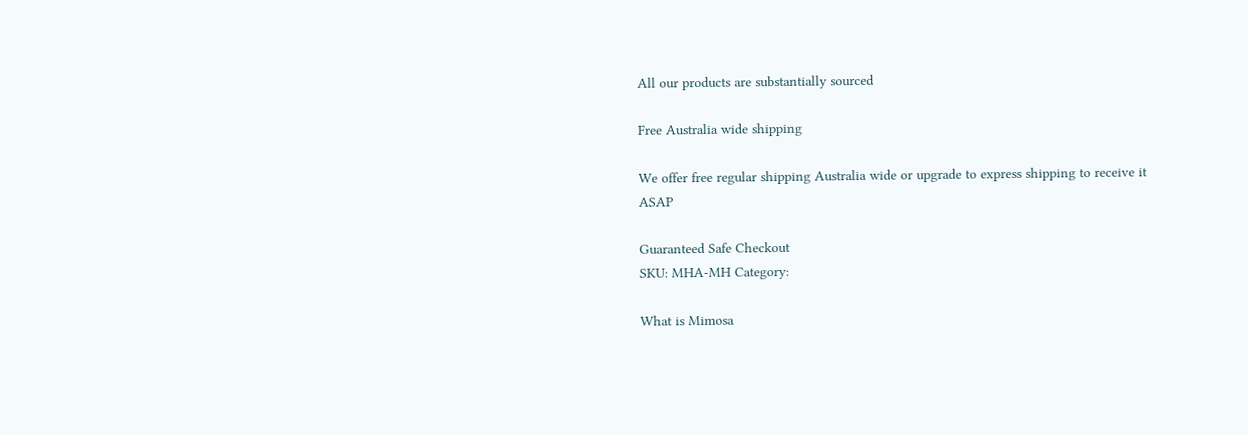All our products are substantially sourced

Free Australia wide shipping

We offer free regular shipping Australia wide or upgrade to express shipping to receive it ASAP

Guaranteed Safe Checkout
SKU: MHA-MH Category:

What is Mimosa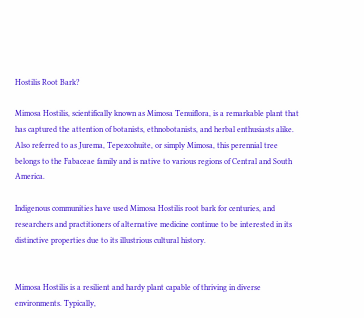Hostilis Root Bark?

Mimosa Hostilis, scientifically known as Mimosa Tenuiflora, is a remarkable plant that has captured the attention of botanists, ethnobotanists, and herbal enthusiasts alike. Also referred to as Jurema, Tepezcohuite, or simply Mimosa, this perennial tree belongs to the Fabaceae family and is native to various regions of Central and South America.

Indigenous communities have used Mimosa Hostilis root bark for centuries, and researchers and practitioners of alternative medicine continue to be interested in its distinctive properties due to its illustrious cultural history.


Mimosa Hostilis is a resilient and hardy plant capable of thriving in diverse environments. Typically,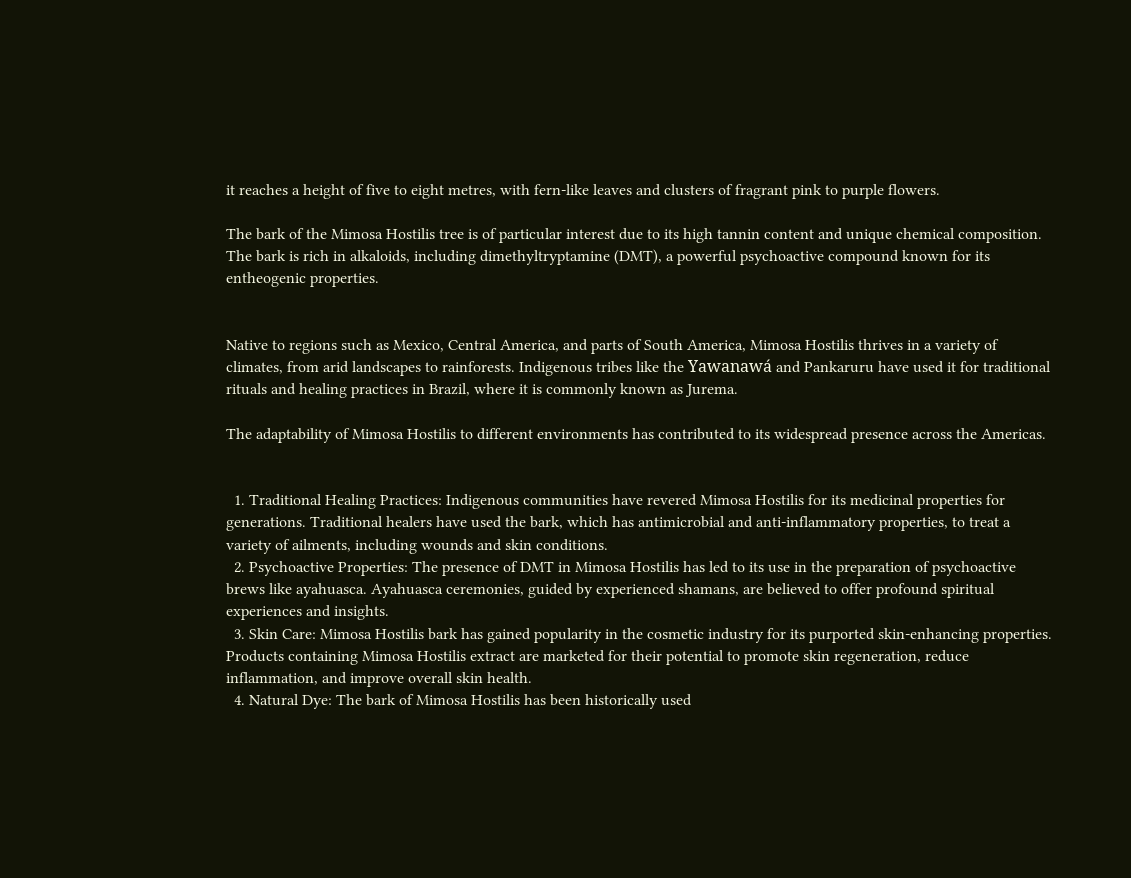it reaches a height of five to eight metres, with fern-like leaves and clusters of fragrant pink to purple flowers.

The bark of the Mimosa Hostilis tree is of particular interest due to its high tannin content and unique chemical composition. The bark is rich in alkaloids, including dimethyltryptamine (DMT), a powerful psychoactive compound known for its entheogenic properties.


Native to regions such as Mexico, Central America, and parts of South America, Mimosa Hostilis thrives in a variety of climates, from arid landscapes to rainforests. Indigenous tribes like the Yawanawá and Pankaruru have used it for traditional rituals and healing practices in Brazil, where it is commonly known as Jurema.

The adaptability of Mimosa Hostilis to different environments has contributed to its widespread presence across the Americas.


  1. Traditional Healing Practices: Indigenous communities have revered Mimosa Hostilis for its medicinal properties for generations. Traditional healers have used the bark, which has antimicrobial and anti-inflammatory properties, to treat a variety of ailments, including wounds and skin conditions.
  2. Psychoactive Properties: The presence of DMT in Mimosa Hostilis has led to its use in the preparation of psychoactive brews like ayahuasca. Ayahuasca ceremonies, guided by experienced shamans, are believed to offer profound spiritual experiences and insights.
  3. Skin Care: Mimosa Hostilis bark has gained popularity in the cosmetic industry for its purported skin-enhancing properties. Products containing Mimosa Hostilis extract are marketed for their potential to promote skin regeneration, reduce inflammation, and improve overall skin health.
  4. Natural Dye: The bark of Mimosa Hostilis has been historically used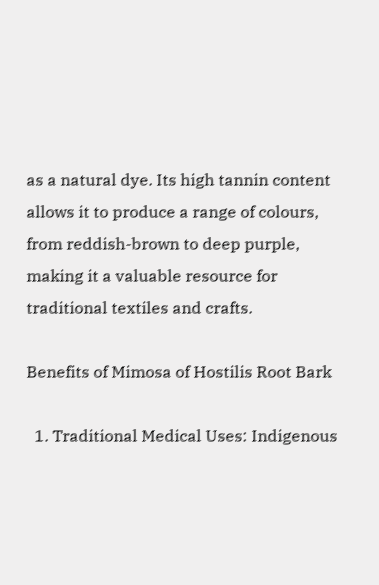as a natural dye. Its high tannin content allows it to produce a range of colours, from reddish-brown to deep purple, making it a valuable resource for traditional textiles and crafts.

Benefits of Mimosa of Hostilis Root Bark

  1. Traditional Medical Uses: Indigenous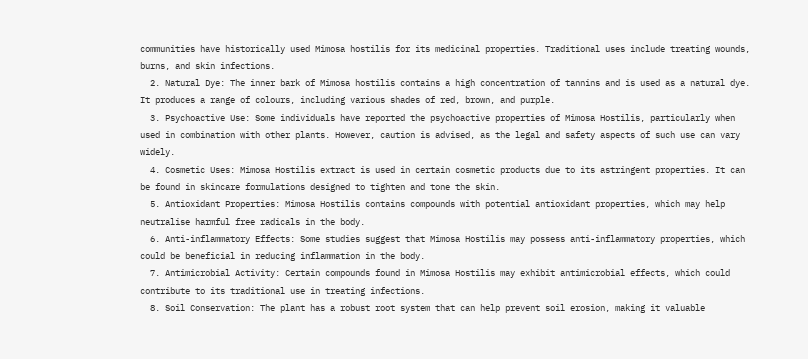communities have historically used Mimosa hostilis for its medicinal properties. Traditional uses include treating wounds, burns, and skin infections.
  2. Natural Dye: The inner bark of Mimosa hostilis contains a high concentration of tannins and is used as a natural dye. It produces a range of colours, including various shades of red, brown, and purple.
  3. Psychoactive Use: Some individuals have reported the psychoactive properties of Mimosa Hostilis, particularly when used in combination with other plants. However, caution is advised, as the legal and safety aspects of such use can vary widely.
  4. Cosmetic Uses: Mimosa Hostilis extract is used in certain cosmetic products due to its astringent properties. It can be found in skincare formulations designed to tighten and tone the skin.
  5. Antioxidant Properties: Mimosa Hostilis contains compounds with potential antioxidant properties, which may help neutralise harmful free radicals in the body.
  6. Anti-inflammatory Effects: Some studies suggest that Mimosa Hostilis may possess anti-inflammatory properties, which could be beneficial in reducing inflammation in the body.
  7. Antimicrobial Activity: Certain compounds found in Mimosa Hostilis may exhibit antimicrobial effects, which could contribute to its traditional use in treating infections.
  8. Soil Conservation: The plant has a robust root system that can help prevent soil erosion, making it valuable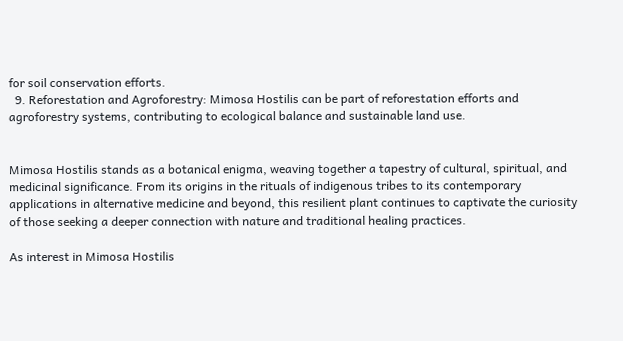for soil conservation efforts.
  9. Reforestation and Agroforestry: Mimosa Hostilis can be part of reforestation efforts and agroforestry systems, contributing to ecological balance and sustainable land use.


Mimosa Hostilis stands as a botanical enigma, weaving together a tapestry of cultural, spiritual, and medicinal significance. From its origins in the rituals of indigenous tribes to its contemporary applications in alternative medicine and beyond, this resilient plant continues to captivate the curiosity of those seeking a deeper connection with nature and traditional healing practices.

As interest in Mimosa Hostilis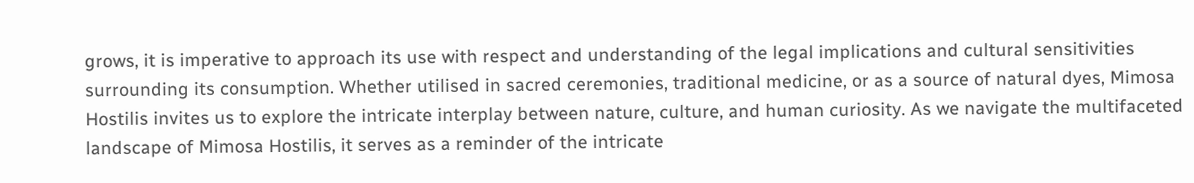grows, it is imperative to approach its use with respect and understanding of the legal implications and cultural sensitivities surrounding its consumption. Whether utilised in sacred ceremonies, traditional medicine, or as a source of natural dyes, Mimosa Hostilis invites us to explore the intricate interplay between nature, culture, and human curiosity. As we navigate the multifaceted landscape of Mimosa Hostilis, it serves as a reminder of the intricate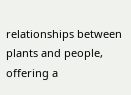relationships between plants and people, offering a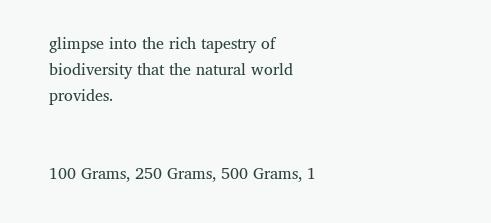glimpse into the rich tapestry of biodiversity that the natural world provides.


100 Grams, 250 Grams, 500 Grams, 1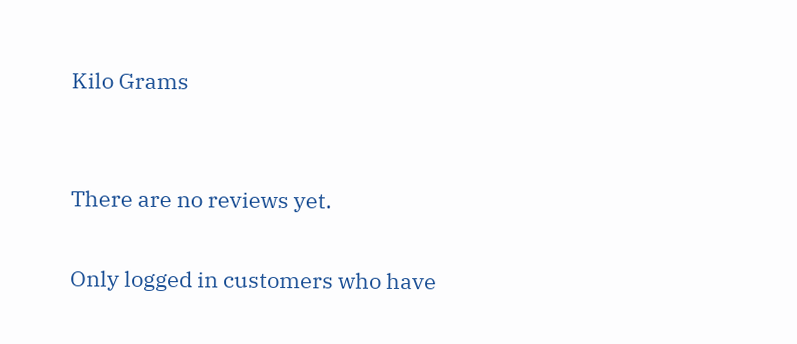Kilo Grams


There are no reviews yet.

Only logged in customers who have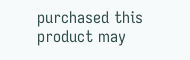purchased this product may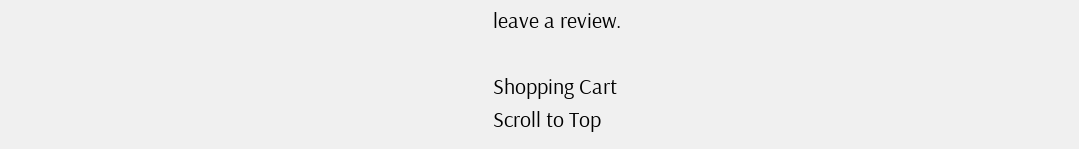leave a review.

Shopping Cart
Scroll to Top